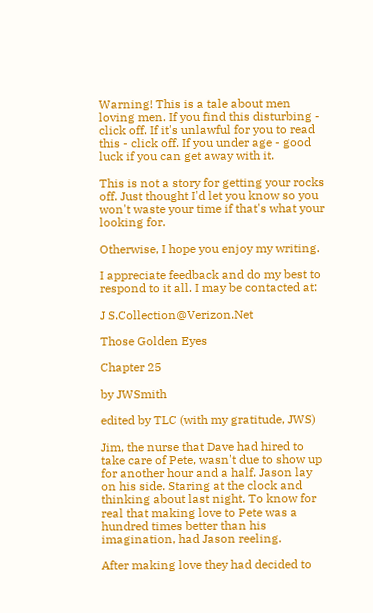Warning! This is a tale about men loving men. If you find this disturbing - click off. If it's unlawful for you to read this - click off. If you under age - good luck if you can get away with it.

This is not a story for getting your rocks off. Just thought I'd let you know so you won't waste your time if that's what your looking for.

Otherwise, I hope you enjoy my writing.

I appreciate feedback and do my best to respond to it all. I may be contacted at:

J S.Collection@Verizon.Net

Those Golden Eyes

Chapter 25

by JWSmith

edited by TLC (with my gratitude, JWS)

Jim, the nurse that Dave had hired to take care of Pete, wasn't due to show up for another hour and a half. Jason lay on his side. Staring at the clock and thinking about last night. To know for real that making love to Pete was a hundred times better than his imagination, had Jason reeling.

After making love they had decided to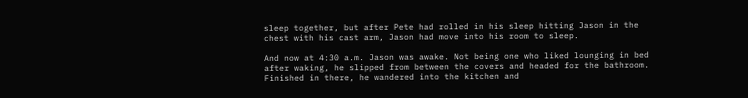sleep together, but after Pete had rolled in his sleep hitting Jason in the chest with his cast arm, Jason had move into his room to sleep.

And now at 4:30 a.m. Jason was awake. Not being one who liked lounging in bed after waking, he slipped from between the covers and headed for the bathroom. Finished in there, he wandered into the kitchen and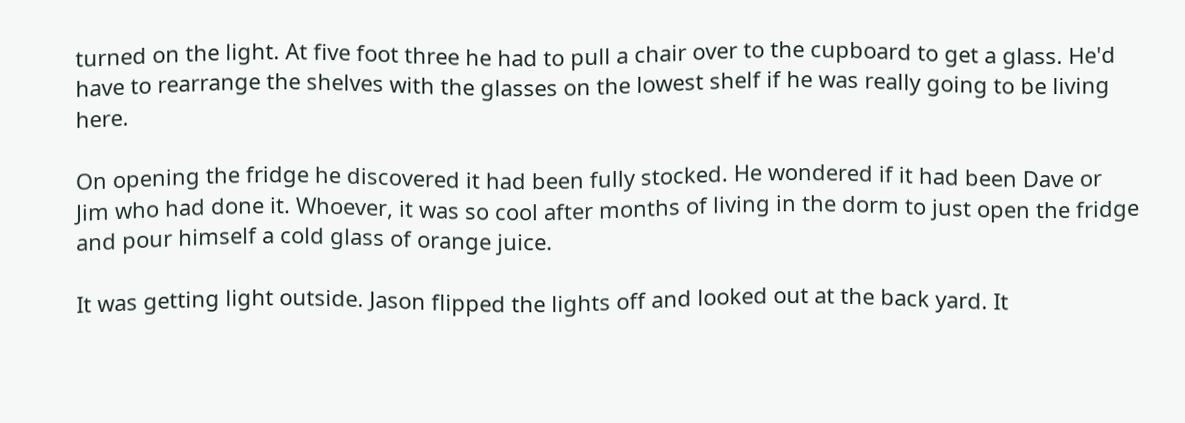turned on the light. At five foot three he had to pull a chair over to the cupboard to get a glass. He'd have to rearrange the shelves with the glasses on the lowest shelf if he was really going to be living here.

On opening the fridge he discovered it had been fully stocked. He wondered if it had been Dave or Jim who had done it. Whoever, it was so cool after months of living in the dorm to just open the fridge and pour himself a cold glass of orange juice.

It was getting light outside. Jason flipped the lights off and looked out at the back yard. It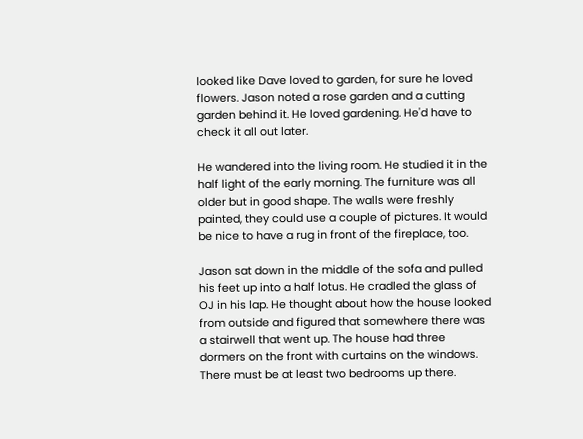looked like Dave loved to garden, for sure he loved flowers. Jason noted a rose garden and a cutting garden behind it. He loved gardening. He'd have to check it all out later.

He wandered into the living room. He studied it in the half light of the early morning. The furniture was all older but in good shape. The walls were freshly painted, they could use a couple of pictures. It would be nice to have a rug in front of the fireplace, too.

Jason sat down in the middle of the sofa and pulled his feet up into a half lotus. He cradled the glass of OJ in his lap. He thought about how the house looked from outside and figured that somewhere there was a stairwell that went up. The house had three dormers on the front with curtains on the windows. There must be at least two bedrooms up there.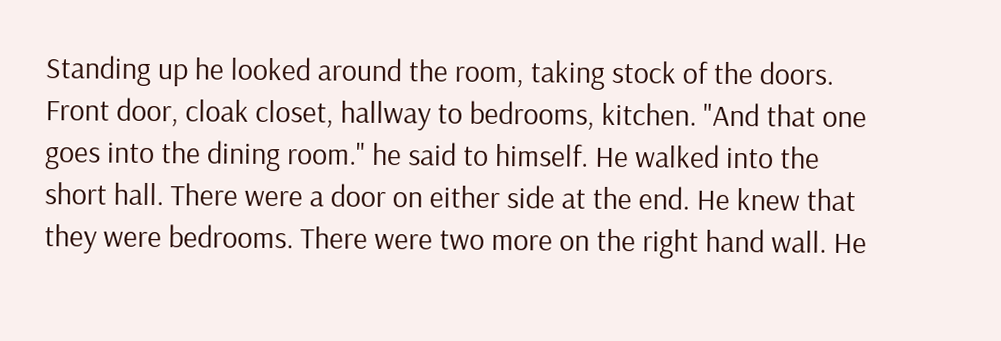Standing up he looked around the room, taking stock of the doors. Front door, cloak closet, hallway to bedrooms, kitchen. "And that one goes into the dining room." he said to himself. He walked into the short hall. There were a door on either side at the end. He knew that they were bedrooms. There were two more on the right hand wall. He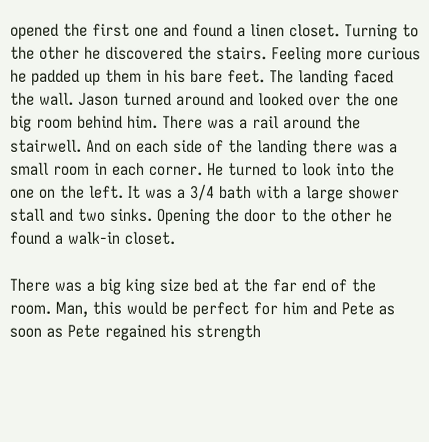opened the first one and found a linen closet. Turning to the other he discovered the stairs. Feeling more curious he padded up them in his bare feet. The landing faced the wall. Jason turned around and looked over the one big room behind him. There was a rail around the stairwell. And on each side of the landing there was a small room in each corner. He turned to look into the one on the left. It was a 3/4 bath with a large shower stall and two sinks. Opening the door to the other he found a walk-in closet.

There was a big king size bed at the far end of the room. Man, this would be perfect for him and Pete as soon as Pete regained his strength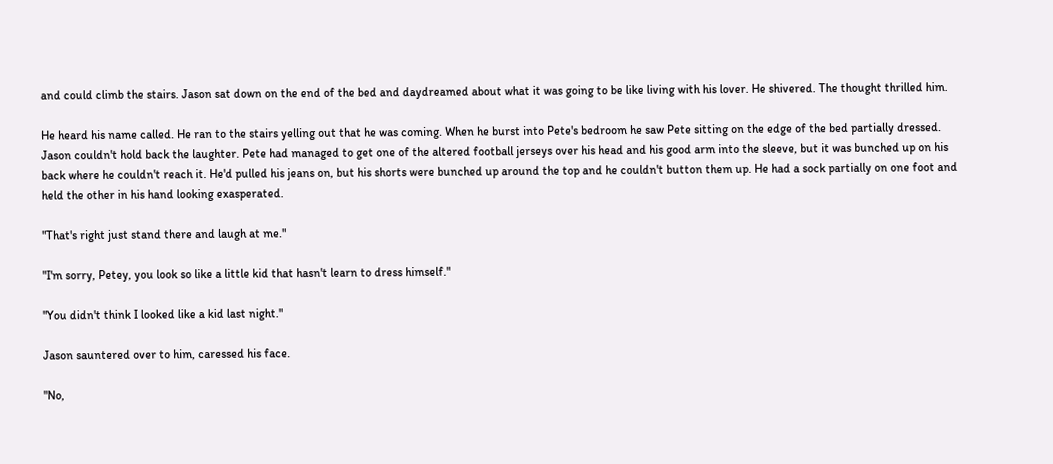and could climb the stairs. Jason sat down on the end of the bed and daydreamed about what it was going to be like living with his lover. He shivered. The thought thrilled him.

He heard his name called. He ran to the stairs yelling out that he was coming. When he burst into Pete's bedroom he saw Pete sitting on the edge of the bed partially dressed. Jason couldn't hold back the laughter. Pete had managed to get one of the altered football jerseys over his head and his good arm into the sleeve, but it was bunched up on his back where he couldn't reach it. He'd pulled his jeans on, but his shorts were bunched up around the top and he couldn't button them up. He had a sock partially on one foot and held the other in his hand looking exasperated.

"That's right just stand there and laugh at me."

"I'm sorry, Petey, you look so like a little kid that hasn't learn to dress himself."

"You didn't think I looked like a kid last night."

Jason sauntered over to him, caressed his face.

"No,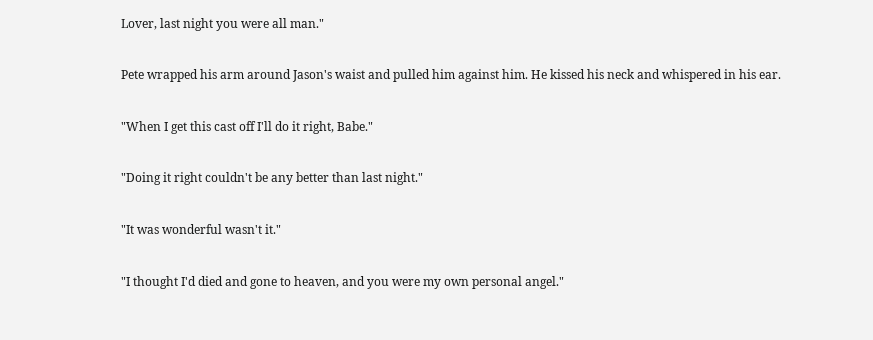Lover, last night you were all man."

Pete wrapped his arm around Jason's waist and pulled him against him. He kissed his neck and whispered in his ear.

"When I get this cast off I'll do it right, Babe."

"Doing it right couldn't be any better than last night."

"It was wonderful wasn't it."

"I thought I'd died and gone to heaven, and you were my own personal angel."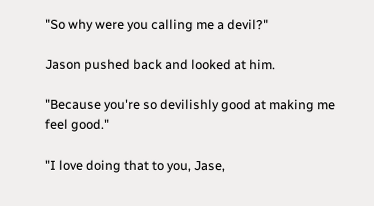"So why were you calling me a devil?"

Jason pushed back and looked at him.

"Because you're so devilishly good at making me feel good."

"I love doing that to you, Jase,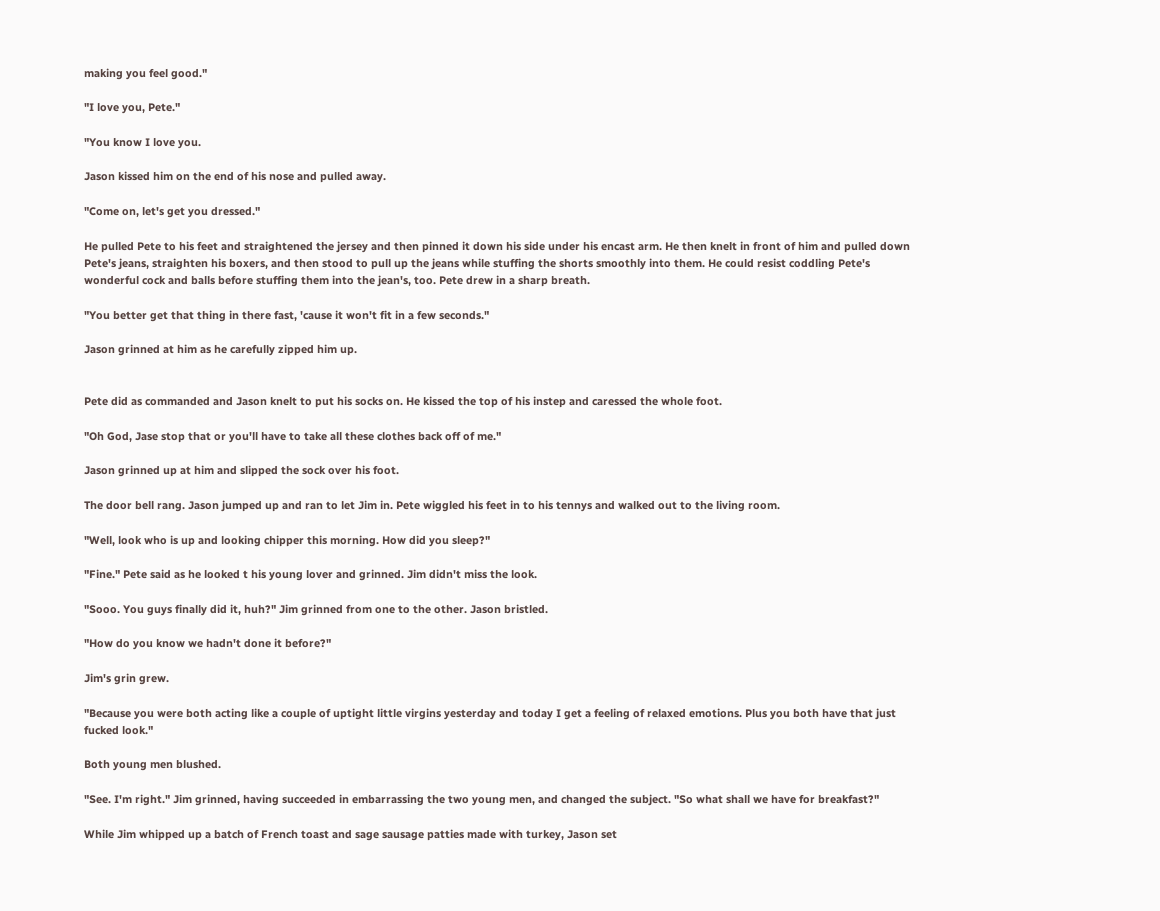making you feel good."

"I love you, Pete."

"You know I love you.

Jason kissed him on the end of his nose and pulled away.

"Come on, let's get you dressed."

He pulled Pete to his feet and straightened the jersey and then pinned it down his side under his encast arm. He then knelt in front of him and pulled down Pete's jeans, straighten his boxers, and then stood to pull up the jeans while stuffing the shorts smoothly into them. He could resist coddling Pete's wonderful cock and balls before stuffing them into the jean's, too. Pete drew in a sharp breath.

"You better get that thing in there fast, 'cause it won't fit in a few seconds."

Jason grinned at him as he carefully zipped him up.


Pete did as commanded and Jason knelt to put his socks on. He kissed the top of his instep and caressed the whole foot.

"Oh God, Jase stop that or you'll have to take all these clothes back off of me."

Jason grinned up at him and slipped the sock over his foot.

The door bell rang. Jason jumped up and ran to let Jim in. Pete wiggled his feet in to his tennys and walked out to the living room.

"Well, look who is up and looking chipper this morning. How did you sleep?"

"Fine." Pete said as he looked t his young lover and grinned. Jim didn't miss the look.

"Sooo. You guys finally did it, huh?" Jim grinned from one to the other. Jason bristled.

"How do you know we hadn't done it before?"

Jim's grin grew.

"Because you were both acting like a couple of uptight little virgins yesterday and today I get a feeling of relaxed emotions. Plus you both have that just fucked look."

Both young men blushed.

"See. I'm right." Jim grinned, having succeeded in embarrassing the two young men, and changed the subject. "So what shall we have for breakfast?"

While Jim whipped up a batch of French toast and sage sausage patties made with turkey, Jason set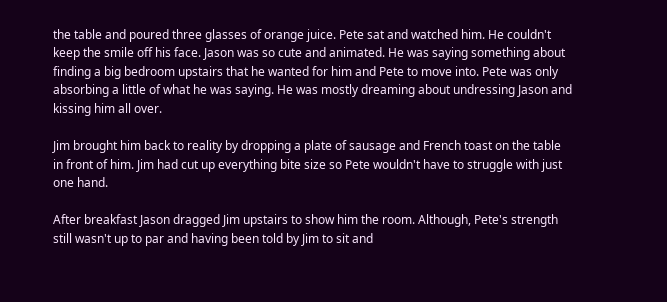the table and poured three glasses of orange juice. Pete sat and watched him. He couldn't keep the smile off his face. Jason was so cute and animated. He was saying something about finding a big bedroom upstairs that he wanted for him and Pete to move into. Pete was only absorbing a little of what he was saying. He was mostly dreaming about undressing Jason and kissing him all over.

Jim brought him back to reality by dropping a plate of sausage and French toast on the table in front of him. Jim had cut up everything bite size so Pete wouldn't have to struggle with just one hand.

After breakfast Jason dragged Jim upstairs to show him the room. Although, Pete's strength still wasn't up to par and having been told by Jim to sit and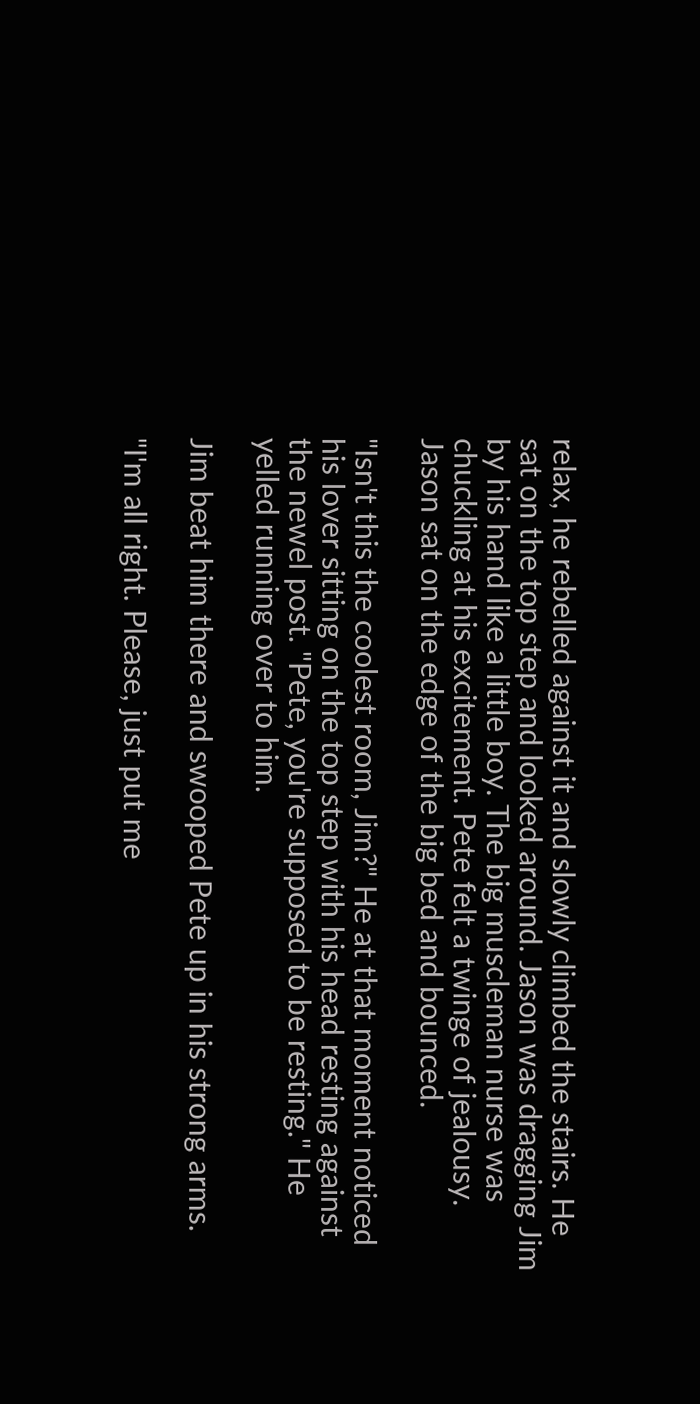relax, he rebelled against it and slowly climbed the stairs. He sat on the top step and looked around. Jason was dragging Jim by his hand like a little boy. The big muscleman nurse was chuckling at his excitement. Pete felt a twinge of jealousy. Jason sat on the edge of the big bed and bounced.

"Isn't this the coolest room, Jim?" He at that moment noticed his lover sitting on the top step with his head resting against the newel post. "Pete, you're supposed to be resting." He yelled running over to him.

Jim beat him there and swooped Pete up in his strong arms.

"I'm all right. Please, just put me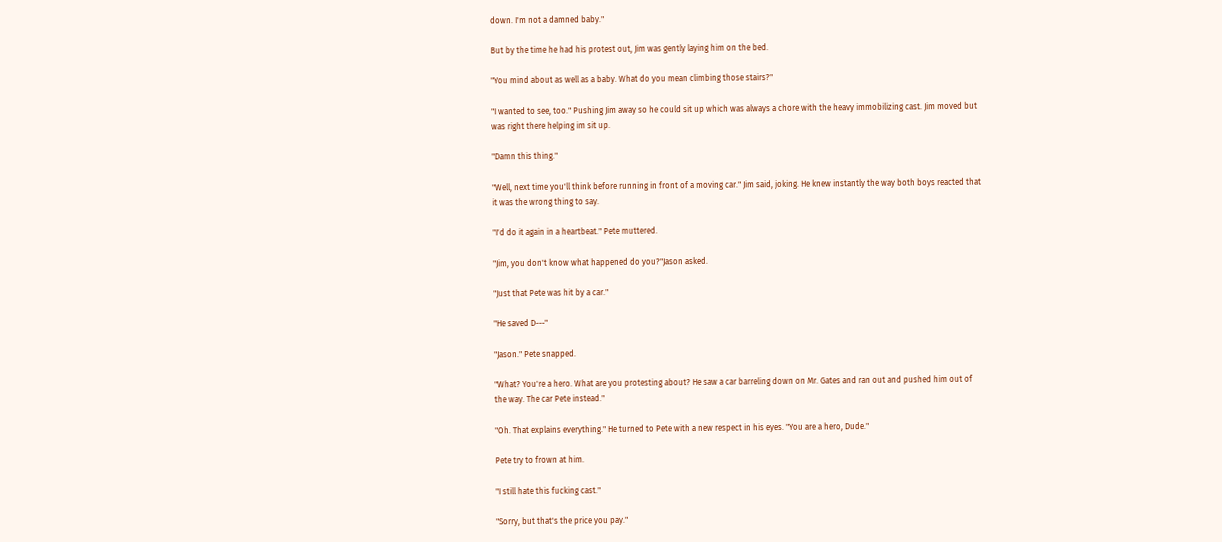down. I'm not a damned baby."

But by the time he had his protest out, Jim was gently laying him on the bed.

"You mind about as well as a baby. What do you mean climbing those stairs?"

"I wanted to see, too." Pushing Jim away so he could sit up which was always a chore with the heavy immobilizing cast. Jim moved but was right there helping im sit up.

"Damn this thing."

"Well, next time you'll think before running in front of a moving car." Jim said, joking. He knew instantly the way both boys reacted that it was the wrong thing to say.

"I'd do it again in a heartbeat." Pete muttered.

"Jim, you don't know what happened do you?"Jason asked.

"Just that Pete was hit by a car."

"He saved D---"

"Jason." Pete snapped.

"What? You're a hero. What are you protesting about? He saw a car barreling down on Mr. Gates and ran out and pushed him out of the way. The car Pete instead."

"Oh. That explains everything." He turned to Pete with a new respect in his eyes. "You are a hero, Dude."

Pete try to frown at him.

"I still hate this fucking cast."

"Sorry, but that's the price you pay."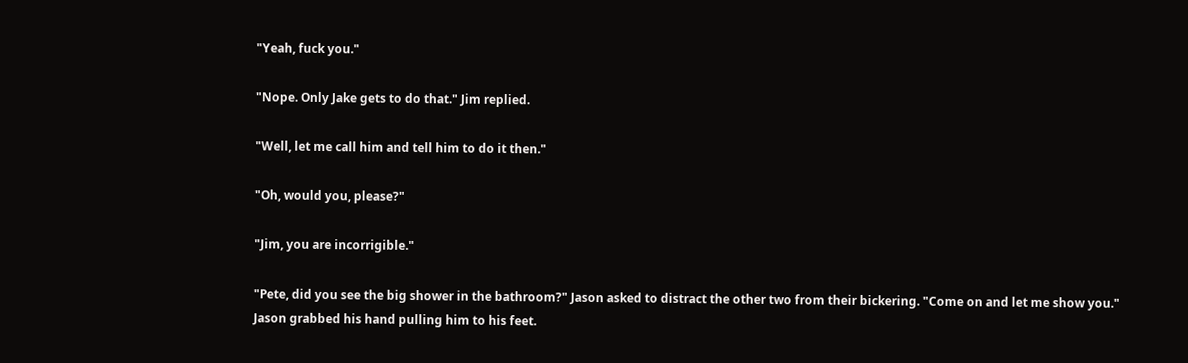"Yeah, fuck you."

"Nope. Only Jake gets to do that." Jim replied.

"Well, let me call him and tell him to do it then."

"Oh, would you, please?"

"Jim, you are incorrigible."

"Pete, did you see the big shower in the bathroom?" Jason asked to distract the other two from their bickering. "Come on and let me show you." Jason grabbed his hand pulling him to his feet.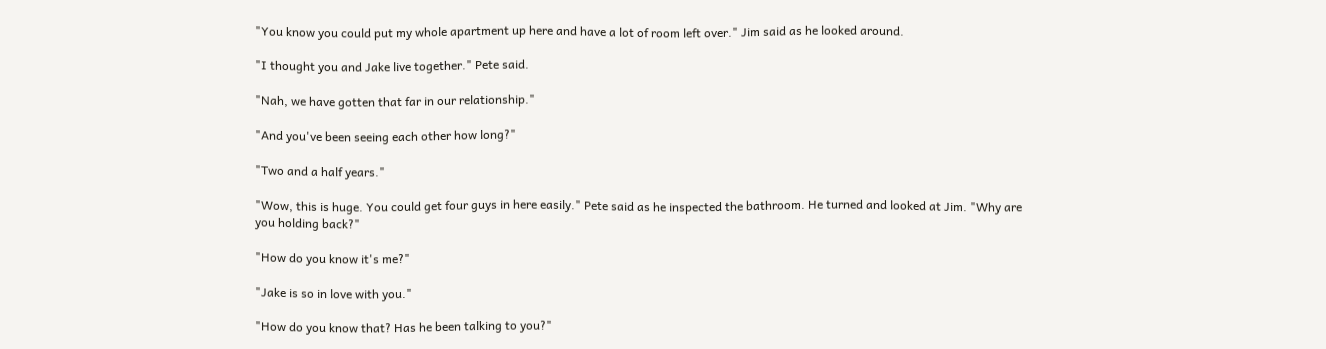"You know you could put my whole apartment up here and have a lot of room left over." Jim said as he looked around.

"I thought you and Jake live together." Pete said.

"Nah, we have gotten that far in our relationship."

"And you've been seeing each other how long?"

"Two and a half years."

"Wow, this is huge. You could get four guys in here easily." Pete said as he inspected the bathroom. He turned and looked at Jim. "Why are you holding back?"

"How do you know it's me?"

"Jake is so in love with you."

"How do you know that? Has he been talking to you?"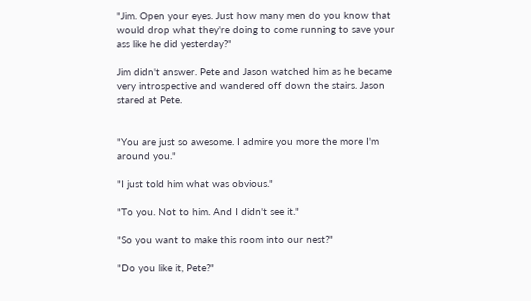"Jim. Open your eyes. Just how many men do you know that would drop what they're doing to come running to save your ass like he did yesterday?"

Jim didn't answer. Pete and Jason watched him as he became very introspective and wandered off down the stairs. Jason stared at Pete.


"You are just so awesome. I admire you more the more I'm around you."

"I just told him what was obvious."

"To you. Not to him. And I didn't see it."

"So you want to make this room into our nest?"

"Do you like it, Pete?"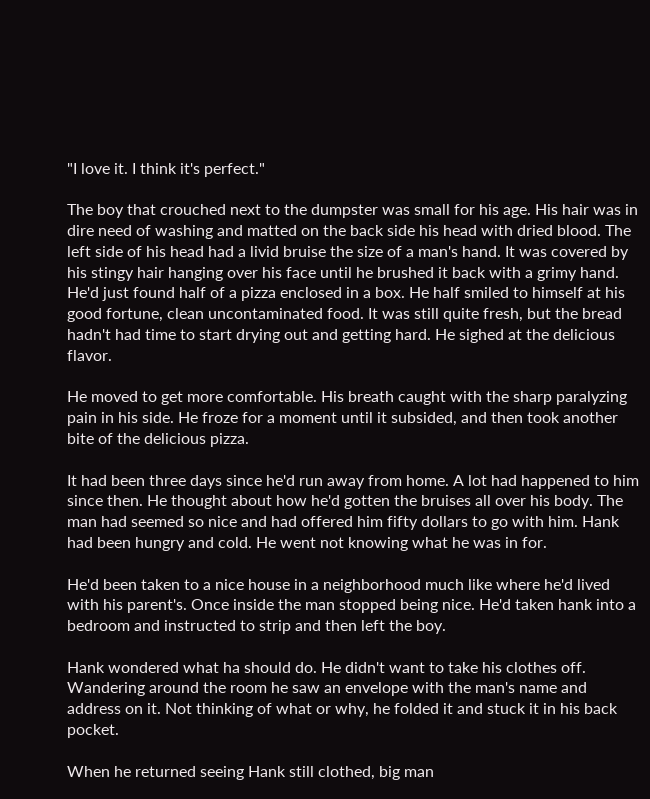"I love it. I think it's perfect."

The boy that crouched next to the dumpster was small for his age. His hair was in dire need of washing and matted on the back side his head with dried blood. The left side of his head had a livid bruise the size of a man's hand. It was covered by his stingy hair hanging over his face until he brushed it back with a grimy hand. He'd just found half of a pizza enclosed in a box. He half smiled to himself at his good fortune, clean uncontaminated food. It was still quite fresh, but the bread hadn't had time to start drying out and getting hard. He sighed at the delicious flavor.

He moved to get more comfortable. His breath caught with the sharp paralyzing pain in his side. He froze for a moment until it subsided, and then took another bite of the delicious pizza.

It had been three days since he'd run away from home. A lot had happened to him since then. He thought about how he'd gotten the bruises all over his body. The man had seemed so nice and had offered him fifty dollars to go with him. Hank had been hungry and cold. He went not knowing what he was in for.

He'd been taken to a nice house in a neighborhood much like where he'd lived with his parent's. Once inside the man stopped being nice. He'd taken hank into a bedroom and instructed to strip and then left the boy.

Hank wondered what ha should do. He didn't want to take his clothes off. Wandering around the room he saw an envelope with the man's name and address on it. Not thinking of what or why, he folded it and stuck it in his back pocket.

When he returned seeing Hank still clothed, big man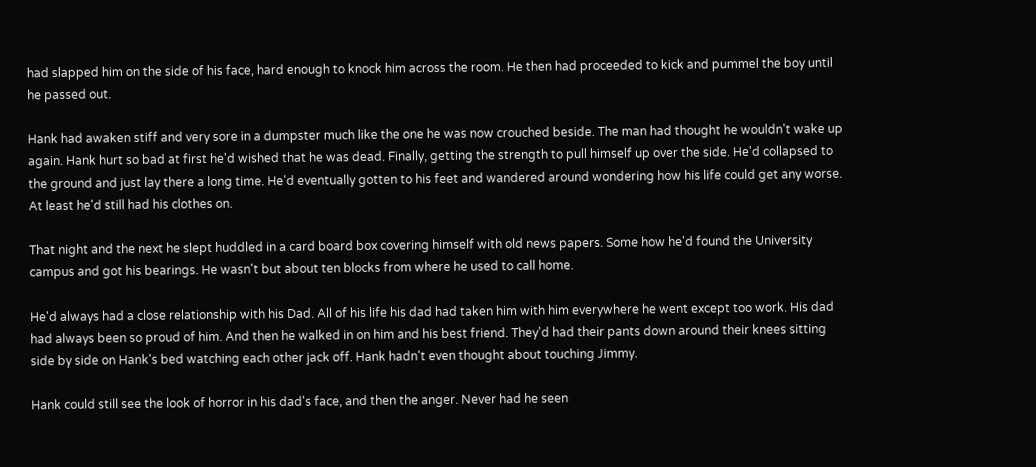had slapped him on the side of his face, hard enough to knock him across the room. He then had proceeded to kick and pummel the boy until he passed out.

Hank had awaken stiff and very sore in a dumpster much like the one he was now crouched beside. The man had thought he wouldn't wake up again. Hank hurt so bad at first he'd wished that he was dead. Finally, getting the strength to pull himself up over the side. He'd collapsed to the ground and just lay there a long time. He'd eventually gotten to his feet and wandered around wondering how his life could get any worse. At least he'd still had his clothes on.

That night and the next he slept huddled in a card board box covering himself with old news papers. Some how he'd found the University campus and got his bearings. He wasn't but about ten blocks from where he used to call home.

He'd always had a close relationship with his Dad. All of his life his dad had taken him with him everywhere he went except too work. His dad had always been so proud of him. And then he walked in on him and his best friend. They'd had their pants down around their knees sitting side by side on Hank's bed watching each other jack off. Hank hadn't even thought about touching Jimmy.

Hank could still see the look of horror in his dad's face, and then the anger. Never had he seen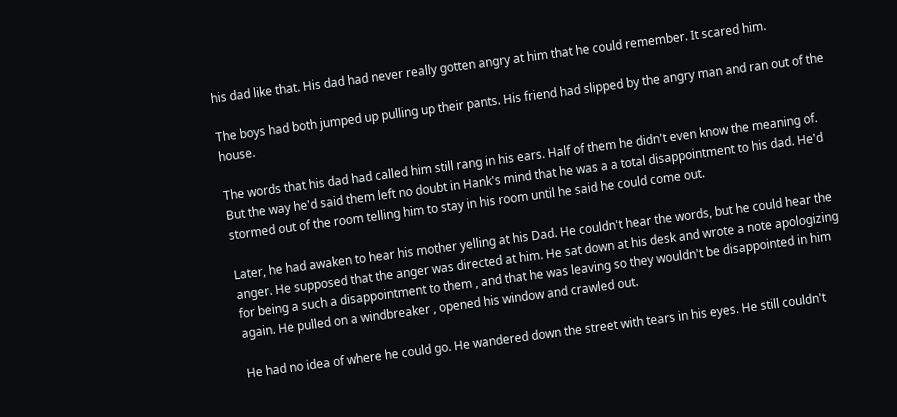his dad like that. His dad had never really gotten angry at him that he could remember. It scared him.

The boys had both jumped up pulling up their pants. His friend had slipped by the angry man and ran out of the house.

The words that his dad had called him still rang in his ears. Half of them he didn't even know the meaning of. But the way he'd said them left no doubt in Hank's mind that he was a a total disappointment to his dad. He'd stormed out of the room telling him to stay in his room until he said he could come out.

Later, he had awaken to hear his mother yelling at his Dad. He couldn't hear the words, but he could hear the anger. He supposed that the anger was directed at him. He sat down at his desk and wrote a note apologizing for being a such a disappointment to them , and that he was leaving so they wouldn't be disappointed in him again. He pulled on a windbreaker , opened his window and crawled out.

He had no idea of where he could go. He wandered down the street with tears in his eyes. He still couldn't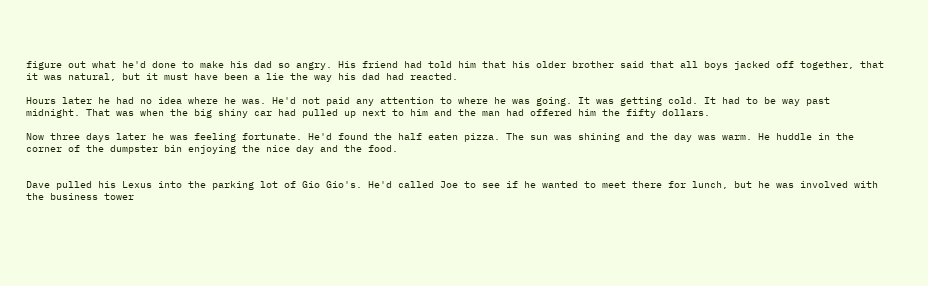figure out what he'd done to make his dad so angry. His friend had told him that his older brother said that all boys jacked off together, that it was natural, but it must have been a lie the way his dad had reacted.

Hours later he had no idea where he was. He'd not paid any attention to where he was going. It was getting cold. It had to be way past midnight. That was when the big shiny car had pulled up next to him and the man had offered him the fifty dollars.

Now three days later he was feeling fortunate. He'd found the half eaten pizza. The sun was shining and the day was warm. He huddle in the corner of the dumpster bin enjoying the nice day and the food.


Dave pulled his Lexus into the parking lot of Gio Gio's. He'd called Joe to see if he wanted to meet there for lunch, but he was involved with the business tower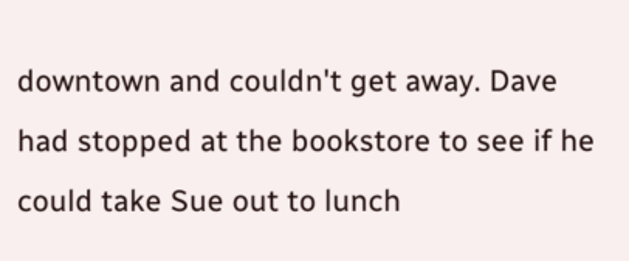downtown and couldn't get away. Dave had stopped at the bookstore to see if he could take Sue out to lunch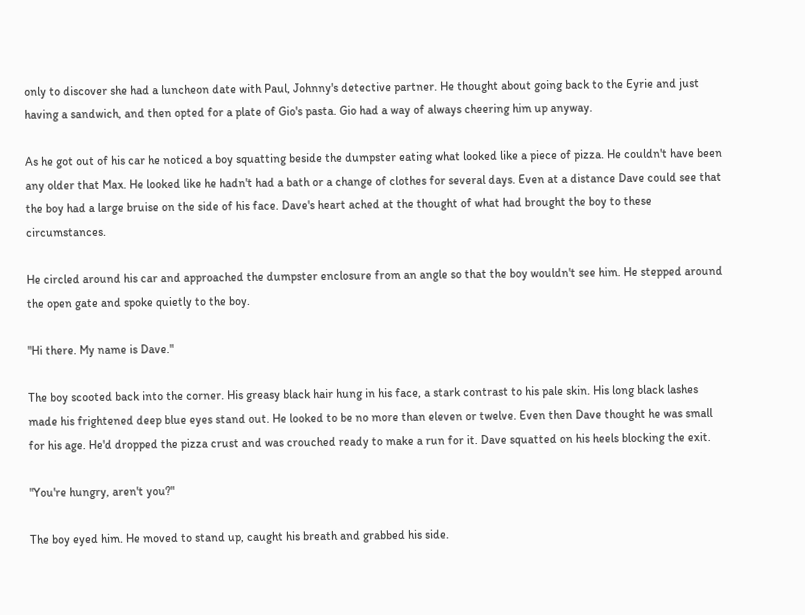only to discover she had a luncheon date with Paul, Johnny's detective partner. He thought about going back to the Eyrie and just having a sandwich, and then opted for a plate of Gio's pasta. Gio had a way of always cheering him up anyway.

As he got out of his car he noticed a boy squatting beside the dumpster eating what looked like a piece of pizza. He couldn't have been any older that Max. He looked like he hadn't had a bath or a change of clothes for several days. Even at a distance Dave could see that the boy had a large bruise on the side of his face. Dave's heart ached at the thought of what had brought the boy to these circumstances.

He circled around his car and approached the dumpster enclosure from an angle so that the boy wouldn't see him. He stepped around the open gate and spoke quietly to the boy.

"Hi there. My name is Dave."

The boy scooted back into the corner. His greasy black hair hung in his face, a stark contrast to his pale skin. His long black lashes made his frightened deep blue eyes stand out. He looked to be no more than eleven or twelve. Even then Dave thought he was small for his age. He'd dropped the pizza crust and was crouched ready to make a run for it. Dave squatted on his heels blocking the exit.

"You're hungry, aren't you?"

The boy eyed him. He moved to stand up, caught his breath and grabbed his side.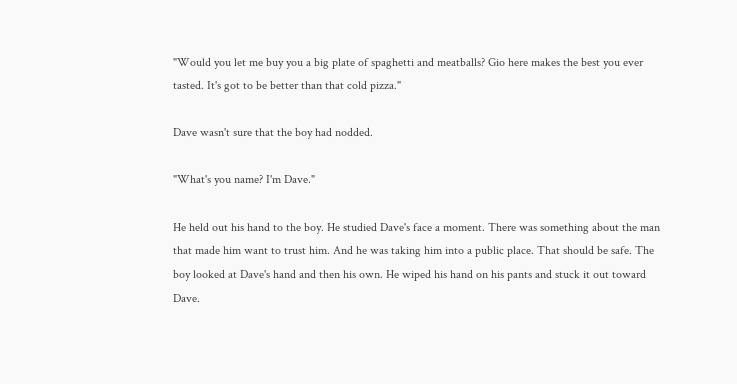"Would you let me buy you a big plate of spaghetti and meatballs? Gio here makes the best you ever tasted. It's got to be better than that cold pizza."

Dave wasn't sure that the boy had nodded.

"What's you name? I'm Dave."

He held out his hand to the boy. He studied Dave's face a moment. There was something about the man that made him want to trust him. And he was taking him into a public place. That should be safe. The boy looked at Dave's hand and then his own. He wiped his hand on his pants and stuck it out toward Dave.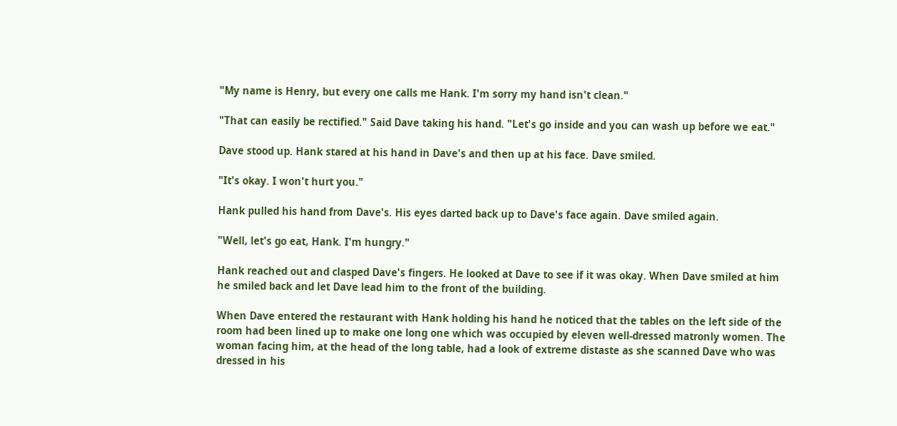"My name is Henry, but every one calls me Hank. I'm sorry my hand isn't clean."

"That can easily be rectified." Said Dave taking his hand. "Let's go inside and you can wash up before we eat."

Dave stood up. Hank stared at his hand in Dave's and then up at his face. Dave smiled.

"It's okay. I won't hurt you."

Hank pulled his hand from Dave's. His eyes darted back up to Dave's face again. Dave smiled again.

"Well, let's go eat, Hank. I'm hungry."

Hank reached out and clasped Dave's fingers. He looked at Dave to see if it was okay. When Dave smiled at him he smiled back and let Dave lead him to the front of the building.

When Dave entered the restaurant with Hank holding his hand he noticed that the tables on the left side of the room had been lined up to make one long one which was occupied by eleven well-dressed matronly women. The woman facing him, at the head of the long table, had a look of extreme distaste as she scanned Dave who was dressed in his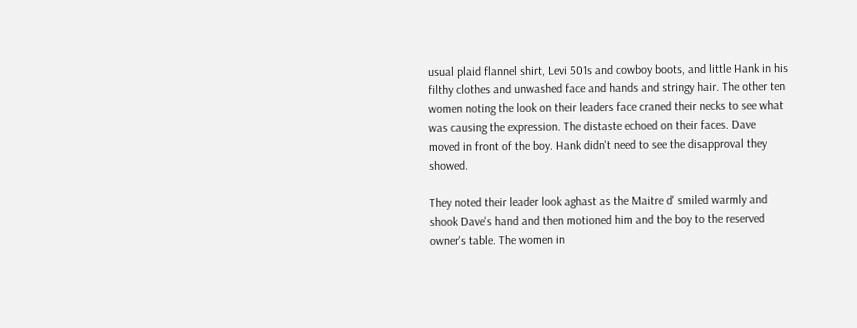usual plaid flannel shirt, Levi 501s and cowboy boots, and little Hank in his filthy clothes and unwashed face and hands and stringy hair. The other ten women noting the look on their leaders face craned their necks to see what was causing the expression. The distaste echoed on their faces. Dave moved in front of the boy. Hank didn't need to see the disapproval they showed.

They noted their leader look aghast as the Maitre d' smiled warmly and shook Dave's hand and then motioned him and the boy to the reserved owner's table. The women in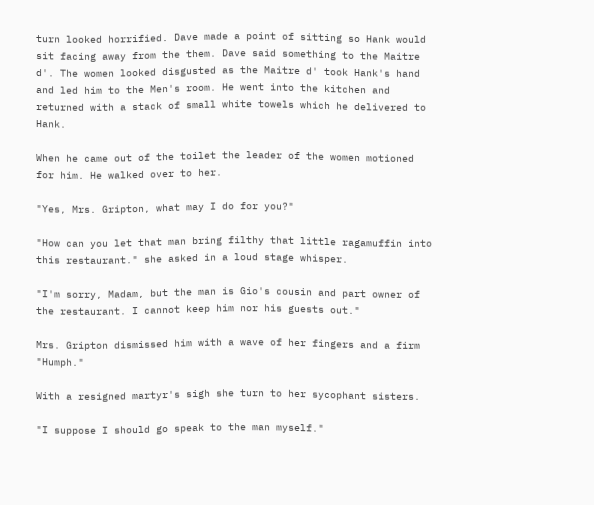turn looked horrified. Dave made a point of sitting so Hank would sit facing away from the them. Dave said something to the Maitre d'. The women looked disgusted as the Maitre d' took Hank's hand and led him to the Men's room. He went into the kitchen and returned with a stack of small white towels which he delivered to Hank.

When he came out of the toilet the leader of the women motioned for him. He walked over to her.

"Yes, Mrs. Gripton, what may I do for you?"

"How can you let that man bring filthy that little ragamuffin into this restaurant." she asked in a loud stage whisper.

"I'm sorry, Madam, but the man is Gio's cousin and part owner of the restaurant. I cannot keep him nor his guests out."

Mrs. Gripton dismissed him with a wave of her fingers and a firm "Humph."

With a resigned martyr's sigh she turn to her sycophant sisters.

"I suppose I should go speak to the man myself."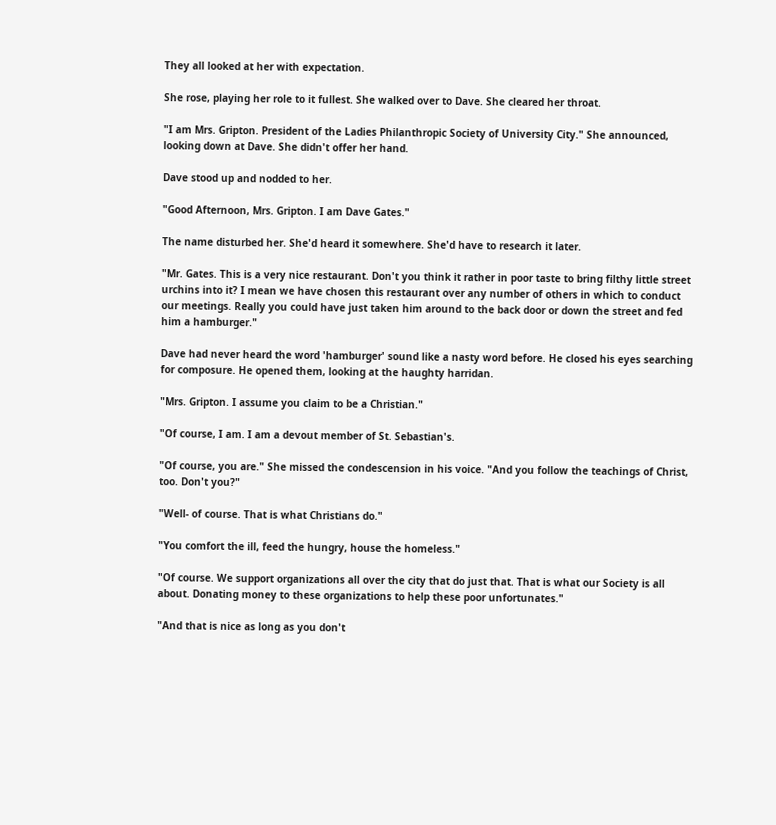They all looked at her with expectation.

She rose, playing her role to it fullest. She walked over to Dave. She cleared her throat.

"I am Mrs. Gripton. President of the Ladies Philanthropic Society of University City." She announced, looking down at Dave. She didn't offer her hand.

Dave stood up and nodded to her.

"Good Afternoon, Mrs. Gripton. I am Dave Gates."

The name disturbed her. She'd heard it somewhere. She'd have to research it later.

"Mr. Gates. This is a very nice restaurant. Don't you think it rather in poor taste to bring filthy little street urchins into it? I mean we have chosen this restaurant over any number of others in which to conduct our meetings. Really you could have just taken him around to the back door or down the street and fed him a hamburger."

Dave had never heard the word 'hamburger' sound like a nasty word before. He closed his eyes searching for composure. He opened them, looking at the haughty harridan.

"Mrs. Gripton. I assume you claim to be a Christian."

"Of course, I am. I am a devout member of St. Sebastian's.

"Of course, you are." She missed the condescension in his voice. "And you follow the teachings of Christ, too. Don't you?"

"Well- of course. That is what Christians do."

"You comfort the ill, feed the hungry, house the homeless."

"Of course. We support organizations all over the city that do just that. That is what our Society is all about. Donating money to these organizations to help these poor unfortunates."

"And that is nice as long as you don't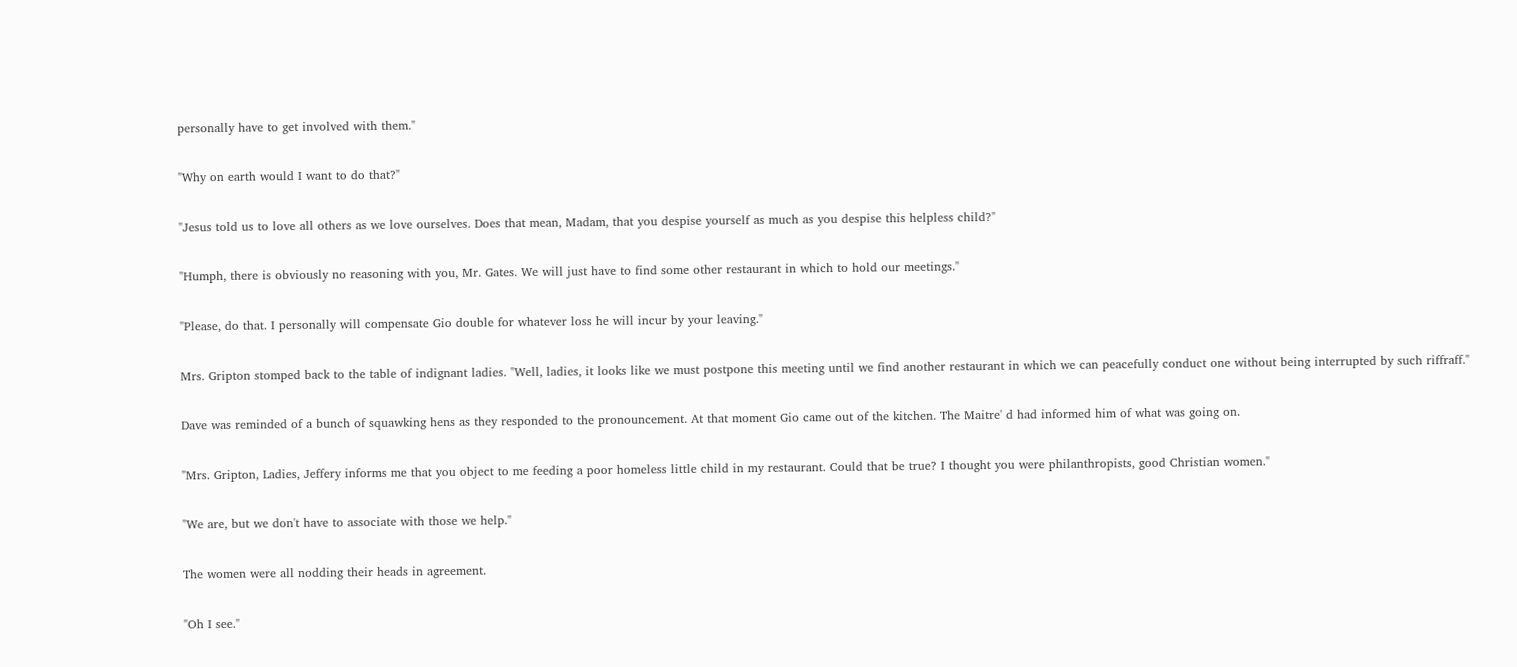personally have to get involved with them."

"Why on earth would I want to do that?"

"Jesus told us to love all others as we love ourselves. Does that mean, Madam, that you despise yourself as much as you despise this helpless child?"

"Humph, there is obviously no reasoning with you, Mr. Gates. We will just have to find some other restaurant in which to hold our meetings."

"Please, do that. I personally will compensate Gio double for whatever loss he will incur by your leaving."

Mrs. Gripton stomped back to the table of indignant ladies. "Well, ladies, it looks like we must postpone this meeting until we find another restaurant in which we can peacefully conduct one without being interrupted by such riffraff."

Dave was reminded of a bunch of squawking hens as they responded to the pronouncement. At that moment Gio came out of the kitchen. The Maitre' d had informed him of what was going on.

"Mrs. Gripton, Ladies, Jeffery informs me that you object to me feeding a poor homeless little child in my restaurant. Could that be true? I thought you were philanthropists, good Christian women."

"We are, but we don't have to associate with those we help."

The women were all nodding their heads in agreement.

"Oh I see."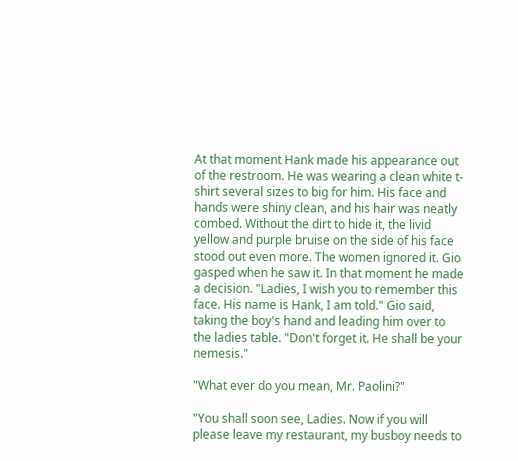At that moment Hank made his appearance out of the restroom. He was wearing a clean white t-shirt several sizes to big for him. His face and hands were shiny clean, and his hair was neatly combed. Without the dirt to hide it, the livid yellow and purple bruise on the side of his face stood out even more. The women ignored it. Gio gasped when he saw it. In that moment he made a decision. "Ladies, I wish you to remember this face. His name is Hank, I am told." Gio said, taking the boy's hand and leading him over to the ladies table. "Don't forget it. He shall be your nemesis."

"What ever do you mean, Mr. Paolini?"

"You shall soon see, Ladies. Now if you will please leave my restaurant, my busboy needs to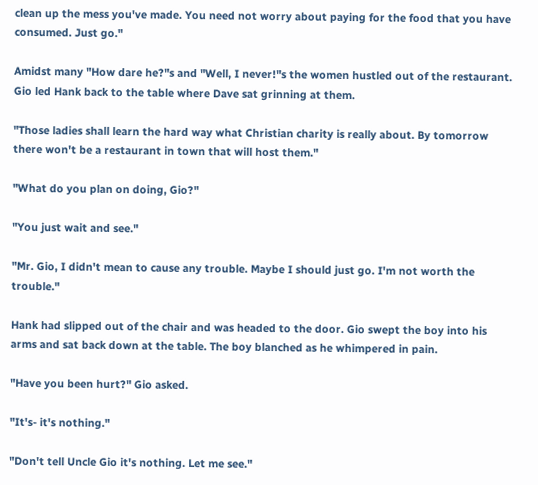clean up the mess you've made. You need not worry about paying for the food that you have consumed. Just go."

Amidst many "How dare he?"s and "Well, I never!"s the women hustled out of the restaurant. Gio led Hank back to the table where Dave sat grinning at them.

"Those ladies shall learn the hard way what Christian charity is really about. By tomorrow there won't be a restaurant in town that will host them."

"What do you plan on doing, Gio?"

"You just wait and see."

"Mr. Gio, I didn't mean to cause any trouble. Maybe I should just go. I'm not worth the trouble."

Hank had slipped out of the chair and was headed to the door. Gio swept the boy into his arms and sat back down at the table. The boy blanched as he whimpered in pain.

"Have you been hurt?" Gio asked.

"It's- it's nothing."

"Don't tell Uncle Gio it's nothing. Let me see."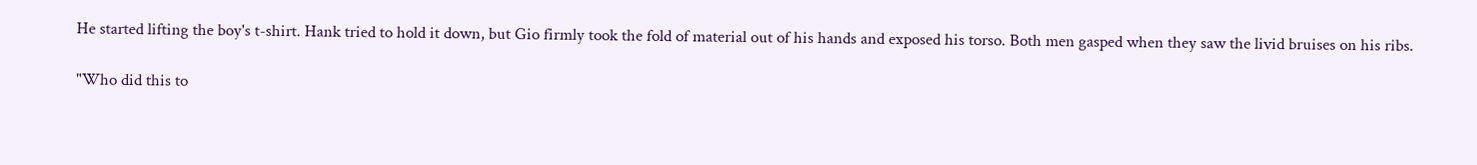He started lifting the boy's t-shirt. Hank tried to hold it down, but Gio firmly took the fold of material out of his hands and exposed his torso. Both men gasped when they saw the livid bruises on his ribs.

"Who did this to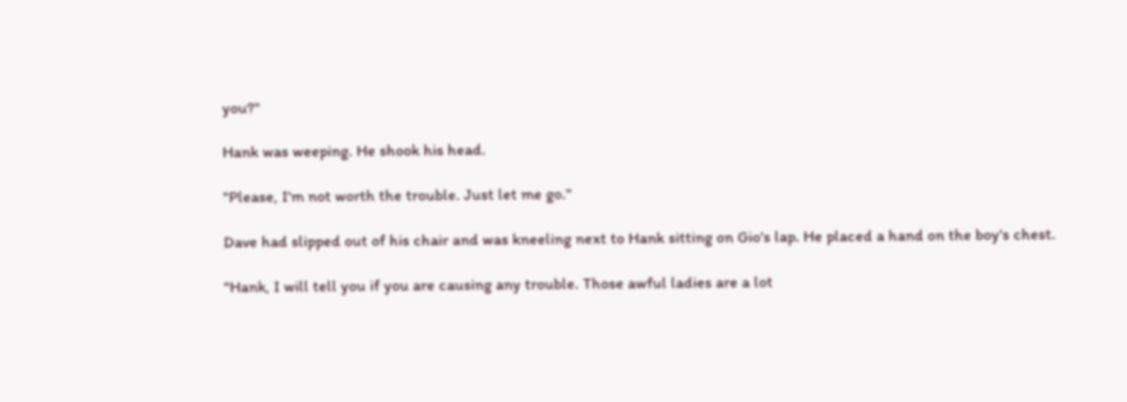you?"

Hank was weeping. He shook his head.

"Please, I'm not worth the trouble. Just let me go."

Dave had slipped out of his chair and was kneeling next to Hank sitting on Gio's lap. He placed a hand on the boy's chest.

"Hank, I will tell you if you are causing any trouble. Those awful ladies are a lot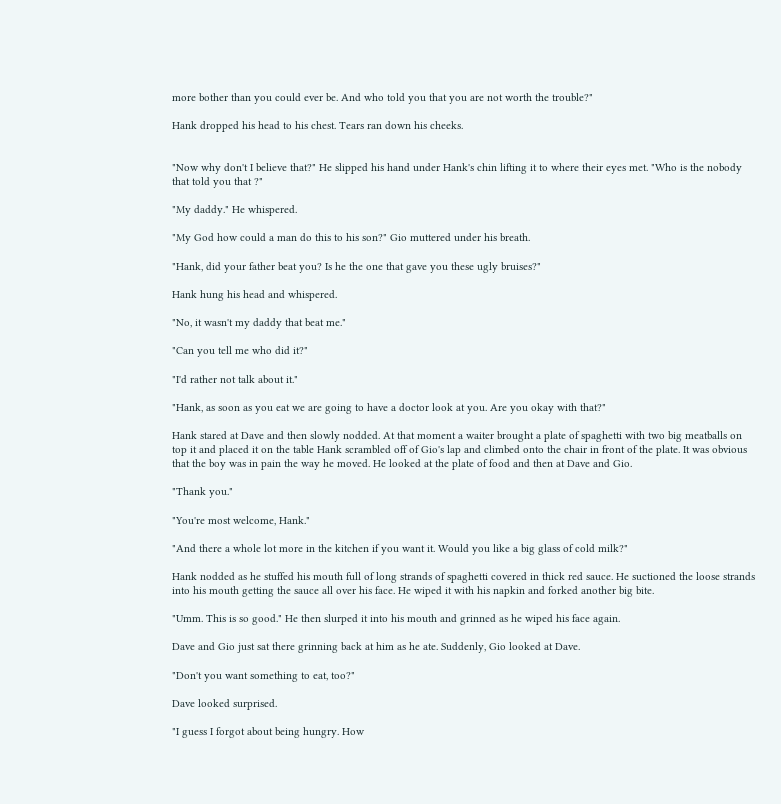more bother than you could ever be. And who told you that you are not worth the trouble?"

Hank dropped his head to his chest. Tears ran down his cheeks.


"Now why don't I believe that?" He slipped his hand under Hank's chin lifting it to where their eyes met. "Who is the nobody that told you that ?"

"My daddy." He whispered.

"My God how could a man do this to his son?" Gio muttered under his breath.

"Hank, did your father beat you? Is he the one that gave you these ugly bruises?"

Hank hung his head and whispered.

"No, it wasn't my daddy that beat me."

"Can you tell me who did it?"

"I'd rather not talk about it."

"Hank, as soon as you eat we are going to have a doctor look at you. Are you okay with that?"

Hank stared at Dave and then slowly nodded. At that moment a waiter brought a plate of spaghetti with two big meatballs on top it and placed it on the table Hank scrambled off of Gio's lap and climbed onto the chair in front of the plate. It was obvious that the boy was in pain the way he moved. He looked at the plate of food and then at Dave and Gio.

"Thank you."

"You're most welcome, Hank."

"And there a whole lot more in the kitchen if you want it. Would you like a big glass of cold milk?"

Hank nodded as he stuffed his mouth full of long strands of spaghetti covered in thick red sauce. He suctioned the loose strands into his mouth getting the sauce all over his face. He wiped it with his napkin and forked another big bite.

"Umm. This is so good." He then slurped it into his mouth and grinned as he wiped his face again.

Dave and Gio just sat there grinning back at him as he ate. Suddenly, Gio looked at Dave.

"Don't you want something to eat, too?"

Dave looked surprised.

"I guess I forgot about being hungry. How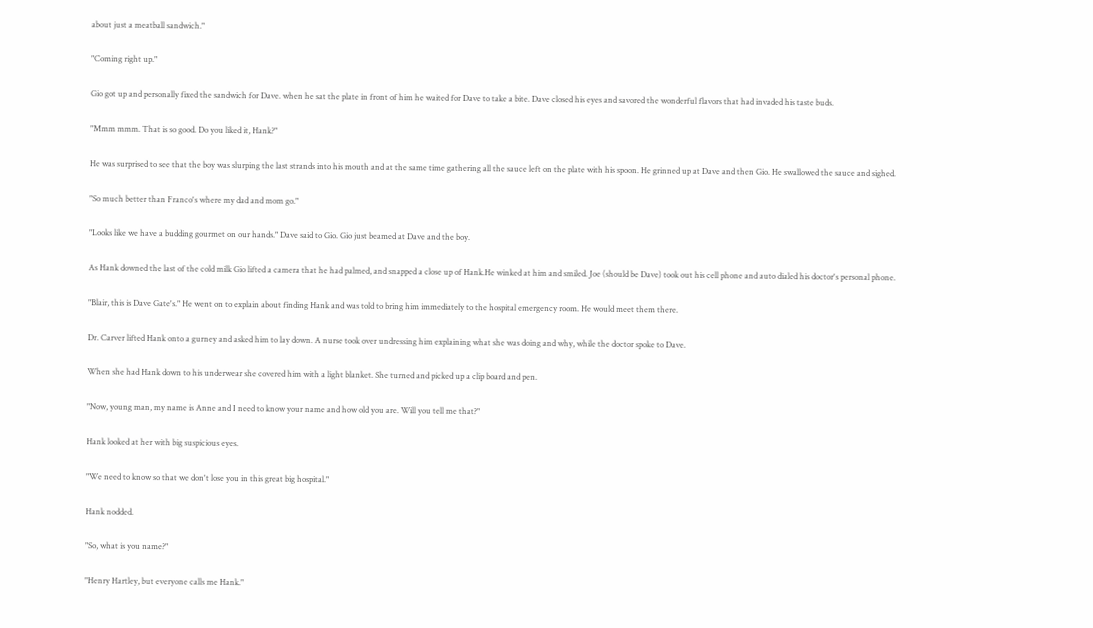about just a meatball sandwich."

"Coming right up."

Gio got up and personally fixed the sandwich for Dave. when he sat the plate in front of him he waited for Dave to take a bite. Dave closed his eyes and savored the wonderful flavors that had invaded his taste buds.

"Mmm mmm. That is so good. Do you liked it, Hank?"

He was surprised to see that the boy was slurping the last strands into his mouth and at the same time gathering all the sauce left on the plate with his spoon. He grinned up at Dave and then Gio. He swallowed the sauce and sighed.

"So much better than Franco's where my dad and mom go."

"Looks like we have a budding gourmet on our hands." Dave said to Gio. Gio just beamed at Dave and the boy.

As Hank downed the last of the cold milk Gio lifted a camera that he had palmed, and snapped a close up of Hank.He winked at him and smiled. Joe (should be Dave) took out his cell phone and auto dialed his doctor's personal phone.

"Blair, this is Dave Gate's." He went on to explain about finding Hank and was told to bring him immediately to the hospital emergency room. He would meet them there.

Dr. Carver lifted Hank onto a gurney and asked him to lay down. A nurse took over undressing him explaining what she was doing and why, while the doctor spoke to Dave.

When she had Hank down to his underwear she covered him with a light blanket. She turned and picked up a clip board and pen.

"Now, young man, my name is Anne and I need to know your name and how old you are. Will you tell me that?"

Hank looked at her with big suspicious eyes.

"We need to know so that we don't lose you in this great big hospital."

Hank nodded.

"So, what is you name?"

"Henry Hartley, but everyone calls me Hank."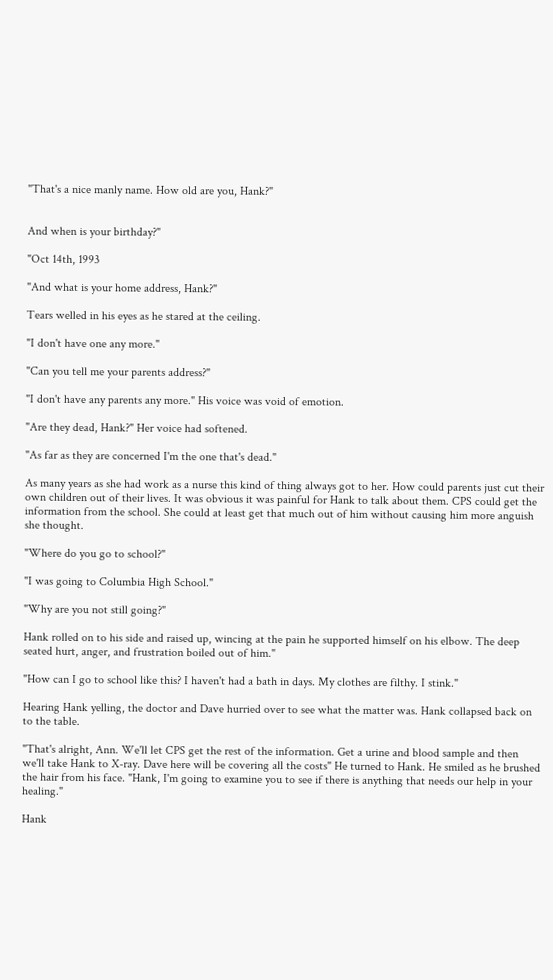"That's a nice manly name. How old are you, Hank?"


And when is your birthday?"

"Oct 14th, 1993

"And what is your home address, Hank?"

Tears welled in his eyes as he stared at the ceiling.

"I don't have one any more."

"Can you tell me your parents address?"

"I don't have any parents any more." His voice was void of emotion.

"Are they dead, Hank?" Her voice had softened.

"As far as they are concerned I'm the one that's dead."

As many years as she had work as a nurse this kind of thing always got to her. How could parents just cut their own children out of their lives. It was obvious it was painful for Hank to talk about them. CPS could get the information from the school. She could at least get that much out of him without causing him more anguish she thought.

"Where do you go to school?"

"I was going to Columbia High School."

"Why are you not still going?"

Hank rolled on to his side and raised up, wincing at the pain he supported himself on his elbow. The deep seated hurt, anger, and frustration boiled out of him."

"How can I go to school like this? I haven't had a bath in days. My clothes are filthy. I stink."

Hearing Hank yelling, the doctor and Dave hurried over to see what the matter was. Hank collapsed back on to the table.

"That's alright, Ann. We'll let CPS get the rest of the information. Get a urine and blood sample and then we'll take Hank to X-ray. Dave here will be covering all the costs" He turned to Hank. He smiled as he brushed the hair from his face. "Hank, I'm going to examine you to see if there is anything that needs our help in your healing."

Hank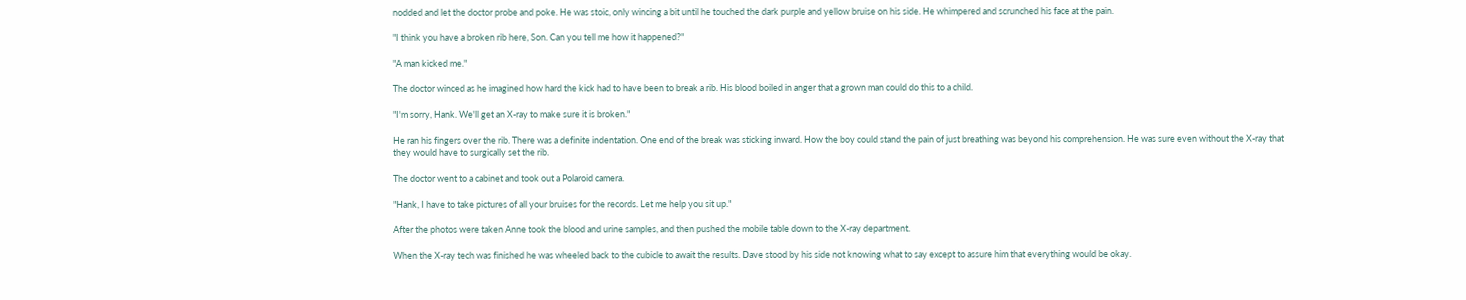nodded and let the doctor probe and poke. He was stoic, only wincing a bit until he touched the dark purple and yellow bruise on his side. He whimpered and scrunched his face at the pain.

"I think you have a broken rib here, Son. Can you tell me how it happened?"

"A man kicked me."

The doctor winced as he imagined how hard the kick had to have been to break a rib. His blood boiled in anger that a grown man could do this to a child.

"I'm sorry, Hank. We'll get an X-ray to make sure it is broken."

He ran his fingers over the rib. There was a definite indentation. One end of the break was sticking inward. How the boy could stand the pain of just breathing was beyond his comprehension. He was sure even without the X-ray that they would have to surgically set the rib.

The doctor went to a cabinet and took out a Polaroid camera.

"Hank, I have to take pictures of all your bruises for the records. Let me help you sit up."

After the photos were taken Anne took the blood and urine samples, and then pushed the mobile table down to the X-ray department.

When the X-ray tech was finished he was wheeled back to the cubicle to await the results. Dave stood by his side not knowing what to say except to assure him that everything would be okay.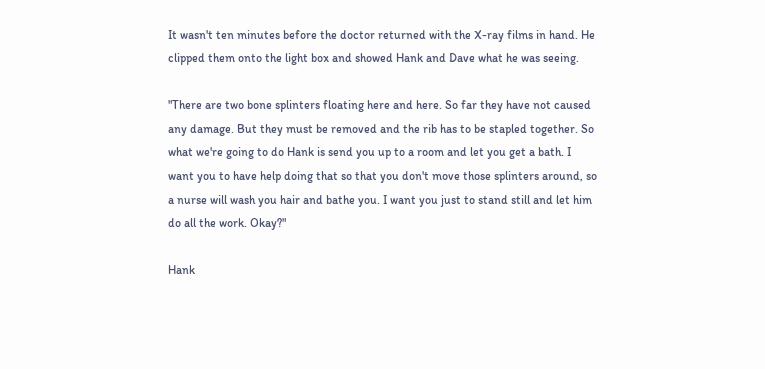It wasn't ten minutes before the doctor returned with the X-ray films in hand. He clipped them onto the light box and showed Hank and Dave what he was seeing.

"There are two bone splinters floating here and here. So far they have not caused any damage. But they must be removed and the rib has to be stapled together. So what we're going to do Hank is send you up to a room and let you get a bath. I want you to have help doing that so that you don't move those splinters around, so a nurse will wash you hair and bathe you. I want you just to stand still and let him do all the work. Okay?"

Hank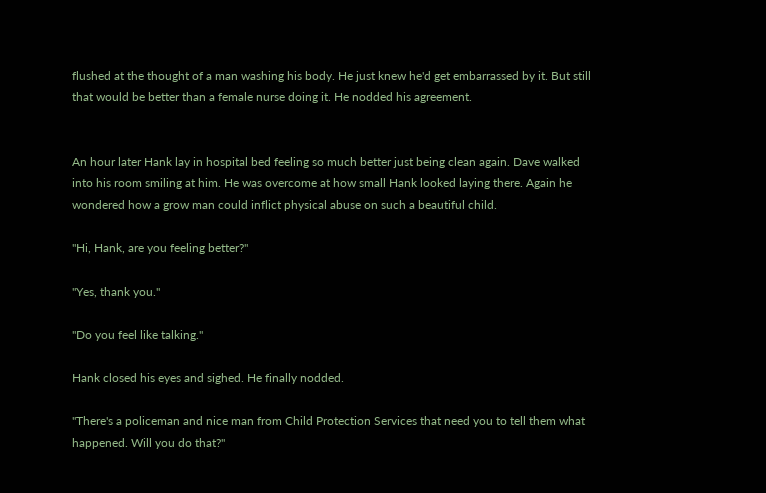flushed at the thought of a man washing his body. He just knew he'd get embarrassed by it. But still that would be better than a female nurse doing it. He nodded his agreement.


An hour later Hank lay in hospital bed feeling so much better just being clean again. Dave walked into his room smiling at him. He was overcome at how small Hank looked laying there. Again he wondered how a grow man could inflict physical abuse on such a beautiful child.

"Hi, Hank, are you feeling better?"

"Yes, thank you."

"Do you feel like talking."

Hank closed his eyes and sighed. He finally nodded.

"There's a policeman and nice man from Child Protection Services that need you to tell them what happened. Will you do that?"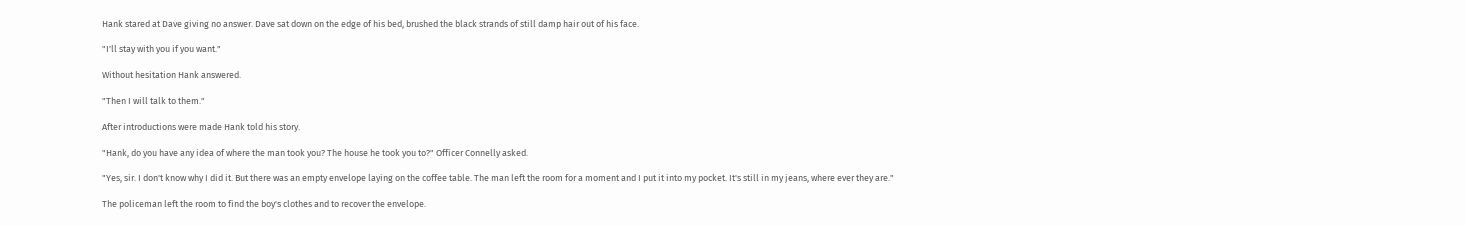Hank stared at Dave giving no answer. Dave sat down on the edge of his bed, brushed the black strands of still damp hair out of his face.

"I'll stay with you if you want."

Without hesitation Hank answered.

"Then I will talk to them."

After introductions were made Hank told his story.

"Hank, do you have any idea of where the man took you? The house he took you to?" Officer Connelly asked.

"Yes, sir. I don't know why I did it. But there was an empty envelope laying on the coffee table. The man left the room for a moment and I put it into my pocket. It's still in my jeans, where ever they are."

The policeman left the room to find the boy's clothes and to recover the envelope.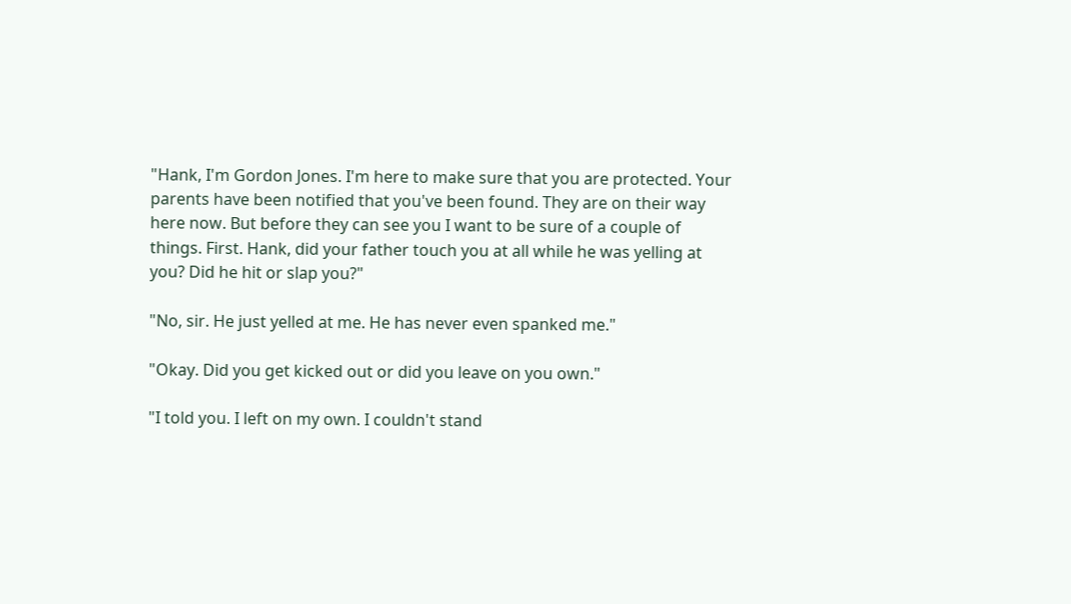"Hank, I'm Gordon Jones. I'm here to make sure that you are protected. Your parents have been notified that you've been found. They are on their way here now. But before they can see you I want to be sure of a couple of things. First. Hank, did your father touch you at all while he was yelling at you? Did he hit or slap you?"

"No, sir. He just yelled at me. He has never even spanked me."

"Okay. Did you get kicked out or did you leave on you own."

"I told you. I left on my own. I couldn't stand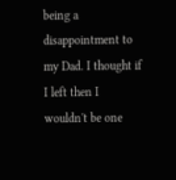being a disappointment to my Dad. I thought if I left then I wouldn't be one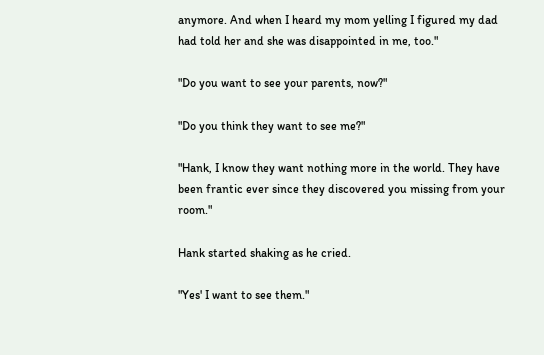anymore. And when I heard my mom yelling I figured my dad had told her and she was disappointed in me, too."

"Do you want to see your parents, now?"

"Do you think they want to see me?"

"Hank, I know they want nothing more in the world. They have been frantic ever since they discovered you missing from your room."

Hank started shaking as he cried.

"Yes' I want to see them."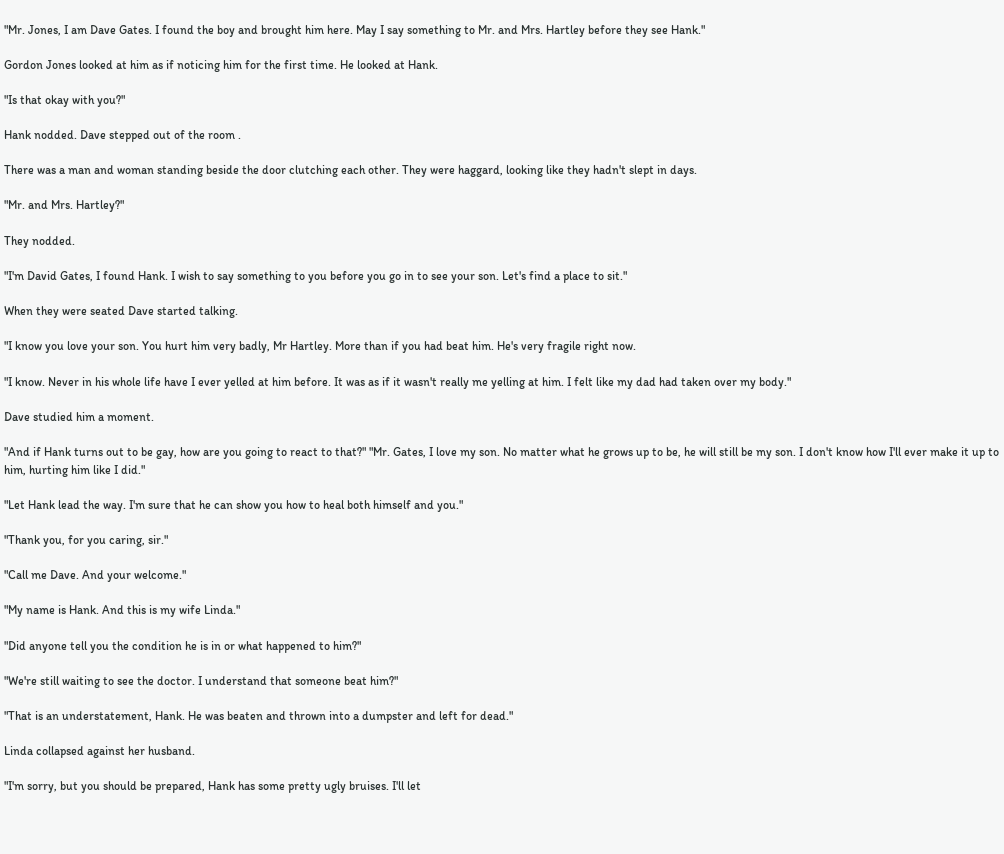"Mr. Jones, I am Dave Gates. I found the boy and brought him here. May I say something to Mr. and Mrs. Hartley before they see Hank."

Gordon Jones looked at him as if noticing him for the first time. He looked at Hank.

"Is that okay with you?"

Hank nodded. Dave stepped out of the room .

There was a man and woman standing beside the door clutching each other. They were haggard, looking like they hadn't slept in days.

"Mr. and Mrs. Hartley?"

They nodded.

"I'm David Gates, I found Hank. I wish to say something to you before you go in to see your son. Let's find a place to sit."

When they were seated Dave started talking.

"I know you love your son. You hurt him very badly, Mr Hartley. More than if you had beat him. He's very fragile right now.

"I know. Never in his whole life have I ever yelled at him before. It was as if it wasn't really me yelling at him. I felt like my dad had taken over my body."

Dave studied him a moment.

"And if Hank turns out to be gay, how are you going to react to that?" "Mr. Gates, I love my son. No matter what he grows up to be, he will still be my son. I don't know how I'll ever make it up to him, hurting him like I did."

"Let Hank lead the way. I'm sure that he can show you how to heal both himself and you."

"Thank you, for you caring, sir."

"Call me Dave. And your welcome."

"My name is Hank. And this is my wife Linda."

"Did anyone tell you the condition he is in or what happened to him?"

"We're still waiting to see the doctor. I understand that someone beat him?"

"That is an understatement, Hank. He was beaten and thrown into a dumpster and left for dead."

Linda collapsed against her husband.

"I'm sorry, but you should be prepared, Hank has some pretty ugly bruises. I'll let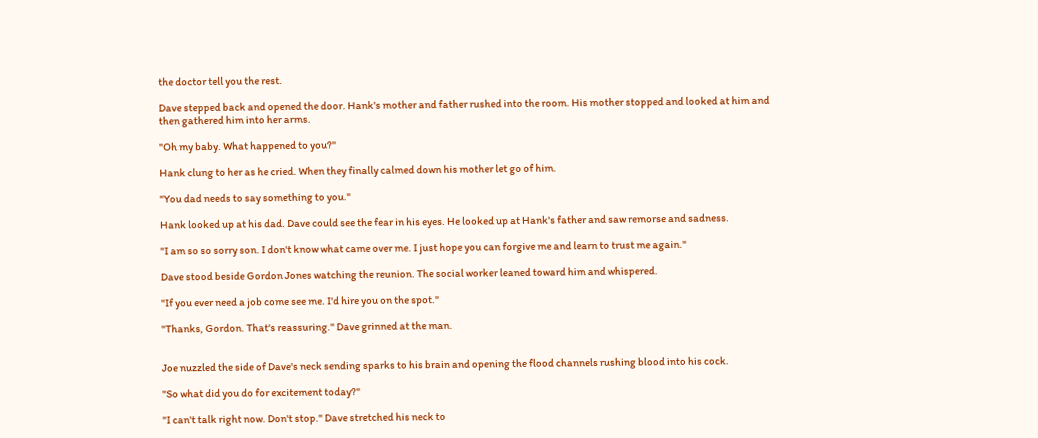the doctor tell you the rest.

Dave stepped back and opened the door. Hank's mother and father rushed into the room. His mother stopped and looked at him and then gathered him into her arms.

"Oh my baby. What happened to you?"

Hank clung to her as he cried. When they finally calmed down his mother let go of him.

"You dad needs to say something to you."

Hank looked up at his dad. Dave could see the fear in his eyes. He looked up at Hank's father and saw remorse and sadness.

"I am so so sorry son. I don't know what came over me. I just hope you can forgive me and learn to trust me again."

Dave stood beside Gordon Jones watching the reunion. The social worker leaned toward him and whispered.

"If you ever need a job come see me. I'd hire you on the spot."

"Thanks, Gordon. That's reassuring." Dave grinned at the man.


Joe nuzzled the side of Dave's neck sending sparks to his brain and opening the flood channels rushing blood into his cock.

"So what did you do for excitement today?"

"I can't talk right now. Don't stop." Dave stretched his neck to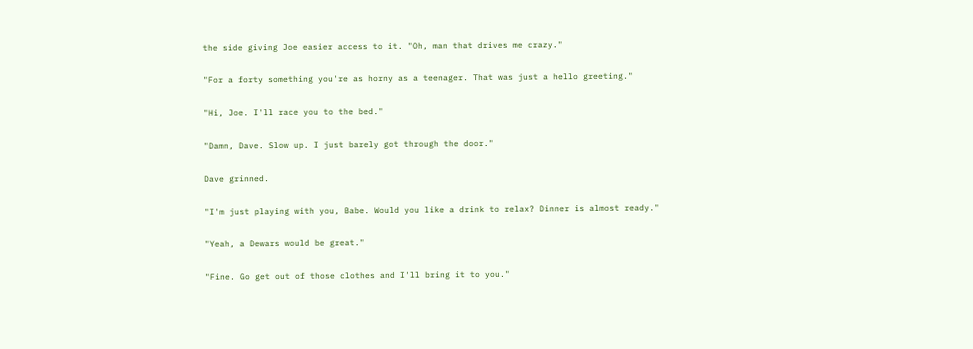the side giving Joe easier access to it. "Oh, man that drives me crazy."

"For a forty something you're as horny as a teenager. That was just a hello greeting."

"Hi, Joe. I'll race you to the bed."

"Damn, Dave. Slow up. I just barely got through the door."

Dave grinned.

"I'm just playing with you, Babe. Would you like a drink to relax? Dinner is almost ready."

"Yeah, a Dewars would be great."

"Fine. Go get out of those clothes and I'll bring it to you."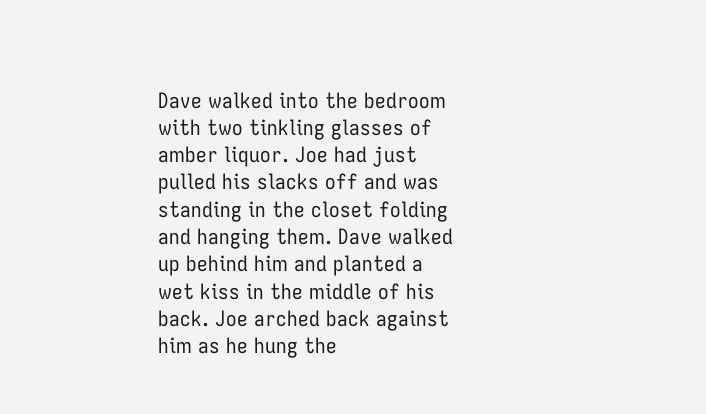Dave walked into the bedroom with two tinkling glasses of amber liquor. Joe had just pulled his slacks off and was standing in the closet folding and hanging them. Dave walked up behind him and planted a wet kiss in the middle of his back. Joe arched back against him as he hung the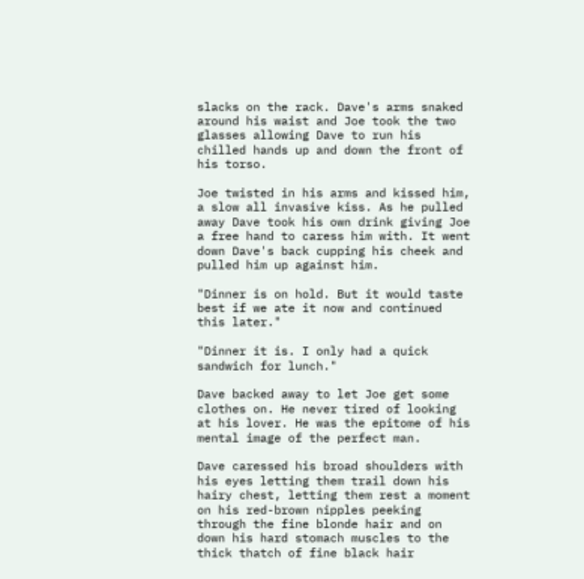slacks on the rack. Dave's arms snaked around his waist and Joe took the two glasses allowing Dave to run his chilled hands up and down the front of his torso.

Joe twisted in his arms and kissed him, a slow all invasive kiss. As he pulled away Dave took his own drink giving Joe a free hand to caress him with. It went down Dave's back cupping his cheek and pulled him up against him.

"Dinner is on hold. But it would taste best if we ate it now and continued this later."

"Dinner it is. I only had a quick sandwich for lunch."

Dave backed away to let Joe get some clothes on. He never tired of looking at his lover. He was the epitome of his mental image of the perfect man.

Dave caressed his broad shoulders with his eyes letting them trail down his hairy chest, letting them rest a moment on his red-brown nipples peeking through the fine blonde hair and on down his hard stomach muscles to the thick thatch of fine black hair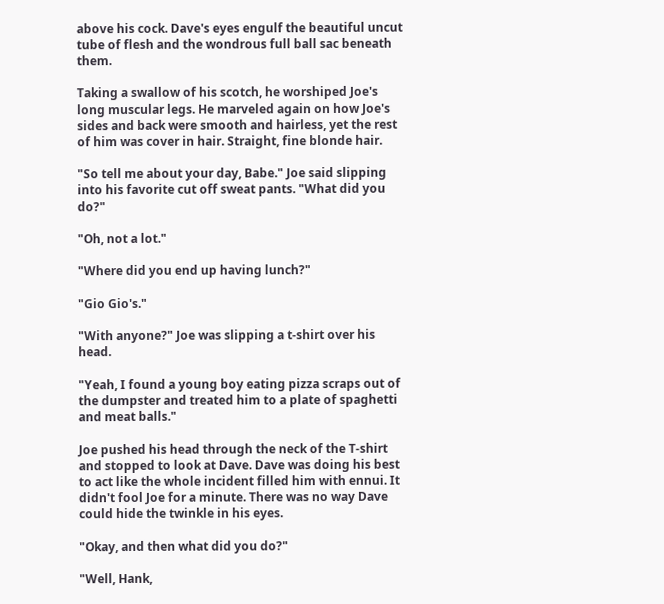above his cock. Dave's eyes engulf the beautiful uncut tube of flesh and the wondrous full ball sac beneath them.

Taking a swallow of his scotch, he worshiped Joe's long muscular legs. He marveled again on how Joe's sides and back were smooth and hairless, yet the rest of him was cover in hair. Straight, fine blonde hair.

"So tell me about your day, Babe." Joe said slipping into his favorite cut off sweat pants. "What did you do?"

"Oh, not a lot."

"Where did you end up having lunch?"

"Gio Gio's."

"With anyone?" Joe was slipping a t-shirt over his head.

"Yeah, I found a young boy eating pizza scraps out of the dumpster and treated him to a plate of spaghetti and meat balls."

Joe pushed his head through the neck of the T-shirt and stopped to look at Dave. Dave was doing his best to act like the whole incident filled him with ennui. It didn't fool Joe for a minute. There was no way Dave could hide the twinkle in his eyes.

"Okay, and then what did you do?"

"Well, Hank,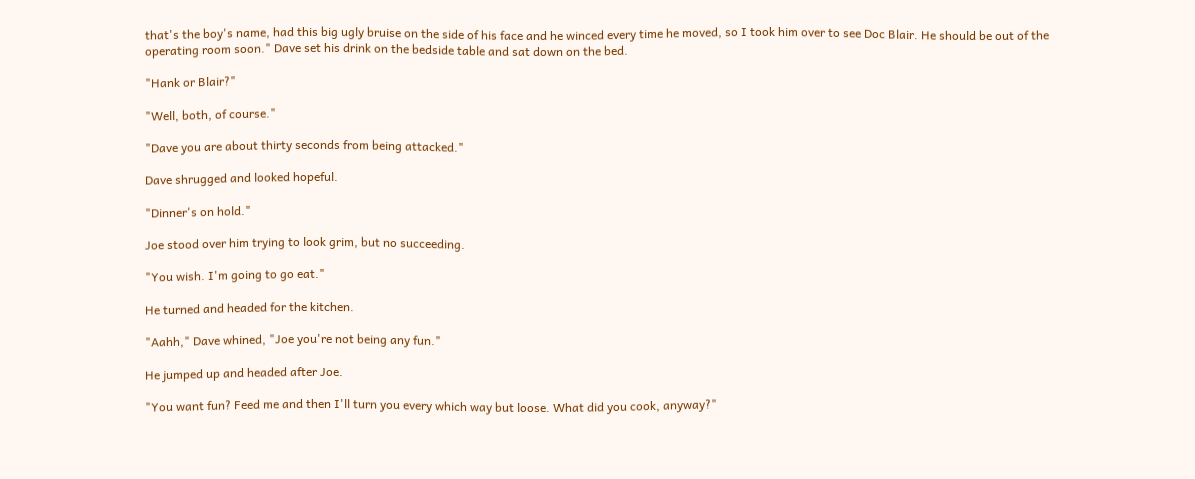that's the boy's name, had this big ugly bruise on the side of his face and he winced every time he moved, so I took him over to see Doc Blair. He should be out of the operating room soon." Dave set his drink on the bedside table and sat down on the bed.

"Hank or Blair?"

"Well, both, of course."

"Dave you are about thirty seconds from being attacked."

Dave shrugged and looked hopeful.

"Dinner's on hold."

Joe stood over him trying to look grim, but no succeeding.

"You wish. I'm going to go eat."

He turned and headed for the kitchen.

"Aahh," Dave whined, "Joe you're not being any fun."

He jumped up and headed after Joe.

"You want fun? Feed me and then I'll turn you every which way but loose. What did you cook, anyway?"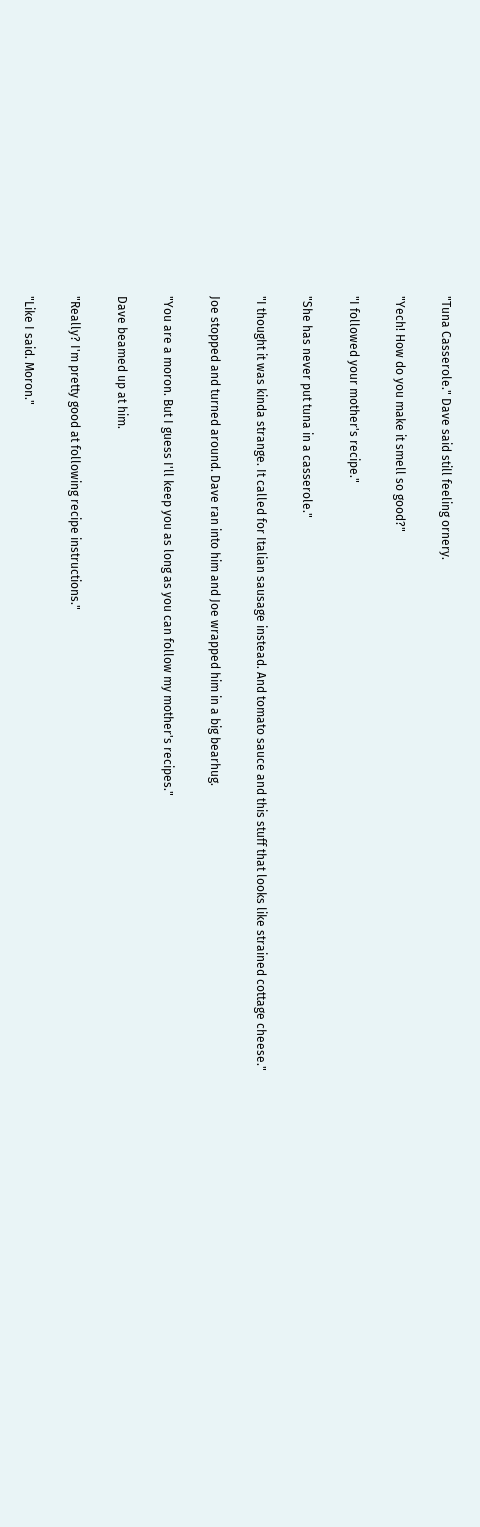"Tuna Casserole." Dave said still feeling ornery.

"Yech! How do you make it smell so good?"

"I followed your mother's recipe."

"She has never put tuna in a casserole."

"I thought it was kinda strange. It called for Italian sausage instead. And tomato sauce and this stuff that looks like strained cottage cheese."

Joe stopped and turned around. Dave ran into him and Joe wrapped him in a big bearhug.

"You are a moron. But I guess I'll keep you as long as you can follow my mother's recipes."

Dave beamed up at him.

"Really? I'm pretty good at following recipe instructions."

"Like I said. Moron."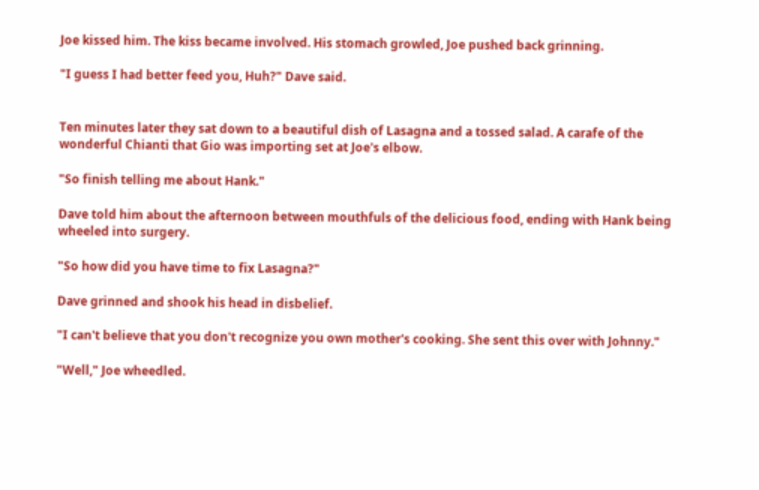Joe kissed him. The kiss became involved. His stomach growled, Joe pushed back grinning.

"I guess I had better feed you, Huh?" Dave said.


Ten minutes later they sat down to a beautiful dish of Lasagna and a tossed salad. A carafe of the wonderful Chianti that Gio was importing set at Joe's elbow.

"So finish telling me about Hank."

Dave told him about the afternoon between mouthfuls of the delicious food, ending with Hank being wheeled into surgery.

"So how did you have time to fix Lasagna?"

Dave grinned and shook his head in disbelief.

"I can't believe that you don't recognize you own mother's cooking. She sent this over with Johnny."

"Well," Joe wheedled.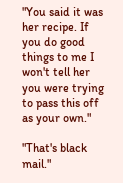"You said it was her recipe. If you do good things to me I won't tell her you were trying to pass this off as your own."

"That's black mail."